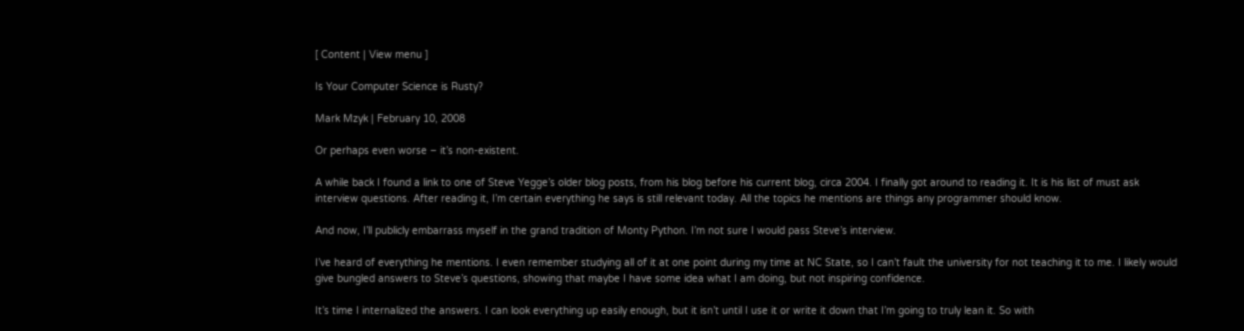[ Content | View menu ]

Is Your Computer Science is Rusty?

Mark Mzyk | February 10, 2008

Or perhaps even worse – it’s non-existent.

A while back I found a link to one of Steve Yegge’s older blog posts, from his blog before his current blog, circa 2004. I finally got around to reading it. It is his list of must ask interview questions. After reading it, I’m certain everything he says is still relevant today. All the topics he mentions are things any programmer should know.

And now, I’ll publicly embarrass myself in the grand tradition of Monty Python. I’m not sure I would pass Steve’s interview.

I’ve heard of everything he mentions. I even remember studying all of it at one point during my time at NC State, so I can’t fault the university for not teaching it to me. I likely would give bungled answers to Steve’s questions, showing that maybe I have some idea what I am doing, but not inspiring confidence.

It’s time I internalized the answers. I can look everything up easily enough, but it isn’t until I use it or write it down that I’m going to truly lean it. So with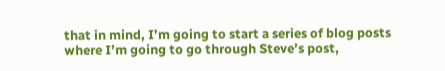that in mind, I’m going to start a series of blog posts where I’m going to go through Steve’s post,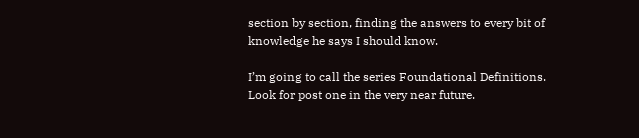section by section, finding the answers to every bit of knowledge he says I should know.

I’m going to call the series Foundational Definitions. Look for post one in the very near future.